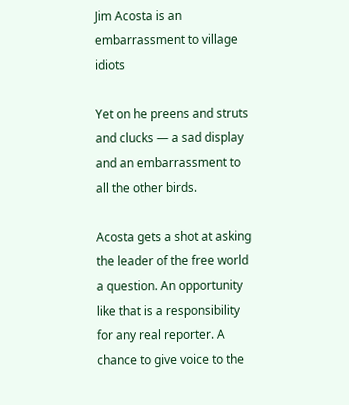Jim Acosta is an embarrassment to village idiots

Yet on he preens and struts and clucks — a sad display and an embarrassment to all the other birds.

Acosta gets a shot at asking the leader of the free world a question. An opportunity like that is a responsibility for any real reporter. A chance to give voice to the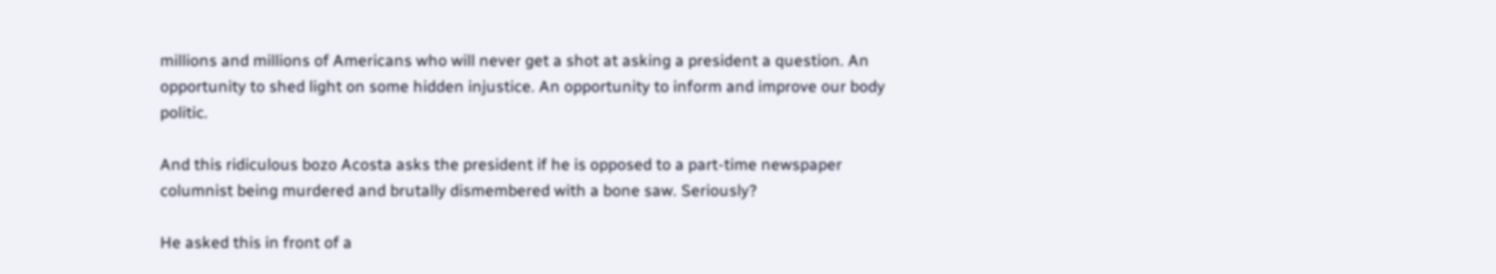millions and millions of Americans who will never get a shot at asking a president a question. An opportunity to shed light on some hidden injustice. An opportunity to inform and improve our body politic.

And this ridiculous bozo Acosta asks the president if he is opposed to a part-time newspaper columnist being murdered and brutally dismembered with a bone saw. Seriously?

He asked this in front of a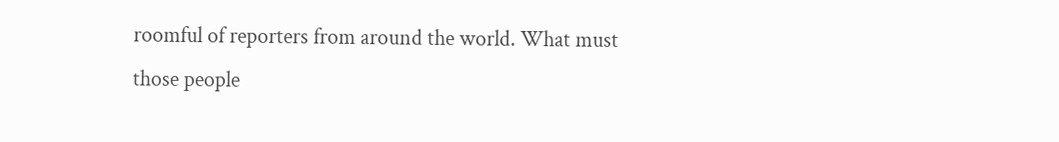roomful of reporters from around the world. What must those people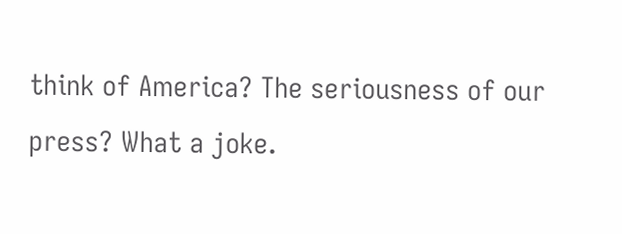think of America? The seriousness of our press? What a joke.